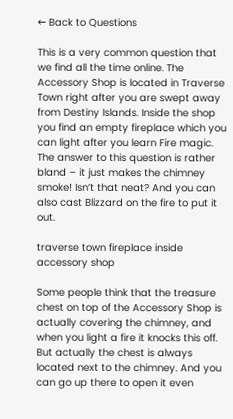← Back to Questions

This is a very common question that we find all the time online. The Accessory Shop is located in Traverse Town right after you are swept away from Destiny Islands. Inside the shop you find an empty fireplace which you can light after you learn Fire magic. The answer to this question is rather bland – it just makes the chimney smoke! Isn’t that neat? And you can also cast Blizzard on the fire to put it out.

traverse town fireplace inside accessory shop

Some people think that the treasure chest on top of the Accessory Shop is actually covering the chimney, and when you light a fire it knocks this off. But actually the chest is always located next to the chimney. And you can go up there to open it even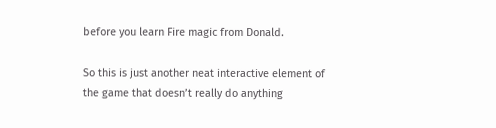before you learn Fire magic from Donald.

So this is just another neat interactive element of the game that doesn’t really do anything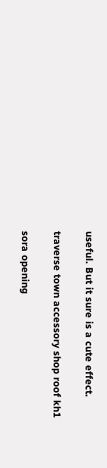useful. But it sure is a cute effect.

traverse town accessory shop roof kh1

sora opening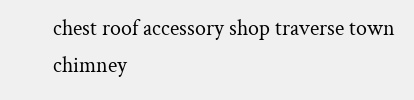chest roof accessory shop traverse town chimney